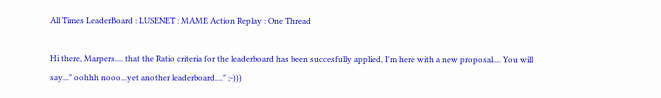All Times LeaderBoard : LUSENET : MAME Action Replay : One Thread

Hi there, Marpers.... that the Ratio criteria for the leaderboard has been succesfully applied, I'm here with a new proposal.... You will say..." oohhh nooo...yet another leaderboard...." ;-)))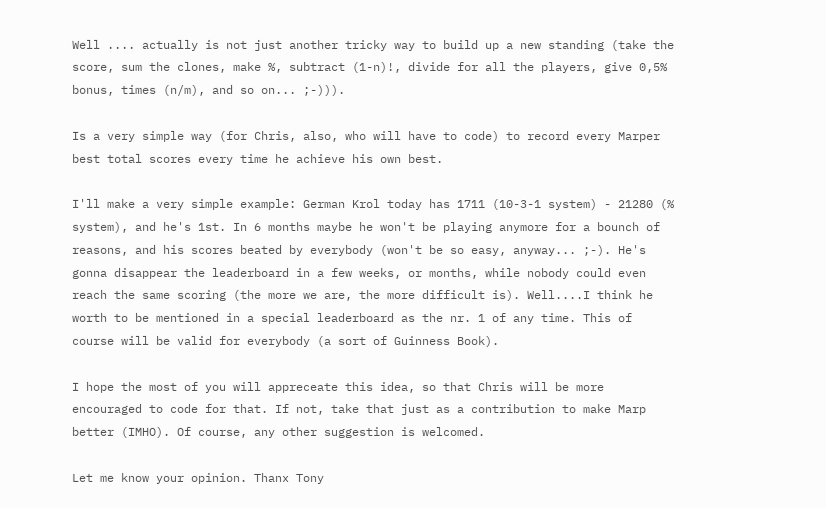Well .... actually is not just another tricky way to build up a new standing (take the score, sum the clones, make %, subtract (1-n)!, divide for all the players, give 0,5% bonus, times (n/m), and so on... ;-))).

Is a very simple way (for Chris, also, who will have to code) to record every Marper best total scores every time he achieve his own best.

I'll make a very simple example: German Krol today has 1711 (10-3-1 system) - 21280 (% system), and he's 1st. In 6 months maybe he won't be playing anymore for a bounch of reasons, and his scores beated by everybody (won't be so easy, anyway... ;-). He's gonna disappear the leaderboard in a few weeks, or months, while nobody could even reach the same scoring (the more we are, the more difficult is). Well....I think he worth to be mentioned in a special leaderboard as the nr. 1 of any time. This of course will be valid for everybody (a sort of Guinness Book).

I hope the most of you will appreceate this idea, so that Chris will be more encouraged to code for that. If not, take that just as a contribution to make Marp better (IMHO). Of course, any other suggestion is welcomed.

Let me know your opinion. Thanx Tony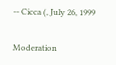-- Cicca (, July 26, 1999

Moderation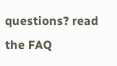questions? read the FAQ